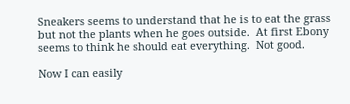Sneakers seems to understand that he is to eat the grass but not the plants when he goes outside.  At first Ebony seems to think he should eat everything.  Not good.

Now I can easily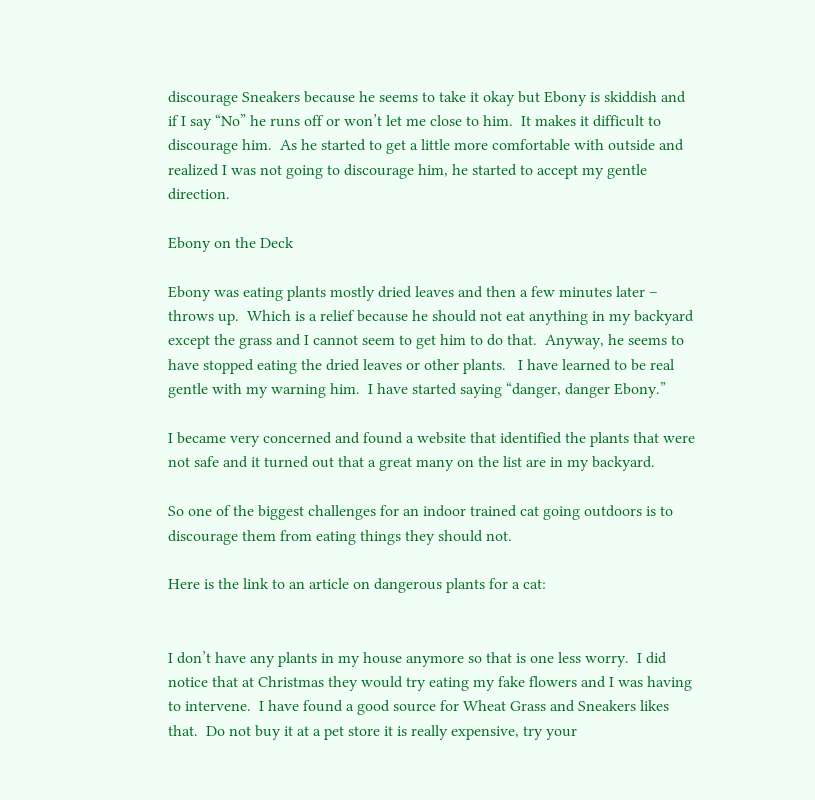discourage Sneakers because he seems to take it okay but Ebony is skiddish and if I say “No” he runs off or won’t let me close to him.  It makes it difficult to discourage him.  As he started to get a little more comfortable with outside and realized I was not going to discourage him, he started to accept my gentle direction.

Ebony on the Deck

Ebony was eating plants mostly dried leaves and then a few minutes later – throws up.  Which is a relief because he should not eat anything in my backyard except the grass and I cannot seem to get him to do that.  Anyway, he seems to have stopped eating the dried leaves or other plants.   I have learned to be real gentle with my warning him.  I have started saying “danger, danger Ebony.”

I became very concerned and found a website that identified the plants that were not safe and it turned out that a great many on the list are in my backyard.

So one of the biggest challenges for an indoor trained cat going outdoors is to discourage them from eating things they should not.

Here is the link to an article on dangerous plants for a cat:


I don’t have any plants in my house anymore so that is one less worry.  I did notice that at Christmas they would try eating my fake flowers and I was having to intervene.  I have found a good source for Wheat Grass and Sneakers likes that.  Do not buy it at a pet store it is really expensive, try your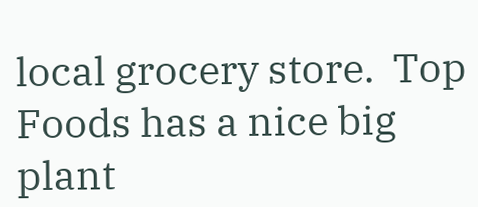local grocery store.  Top Foods has a nice big plant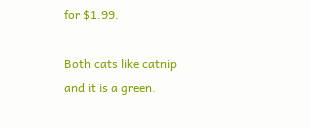for $1.99.

Both cats like catnip and it is a green.